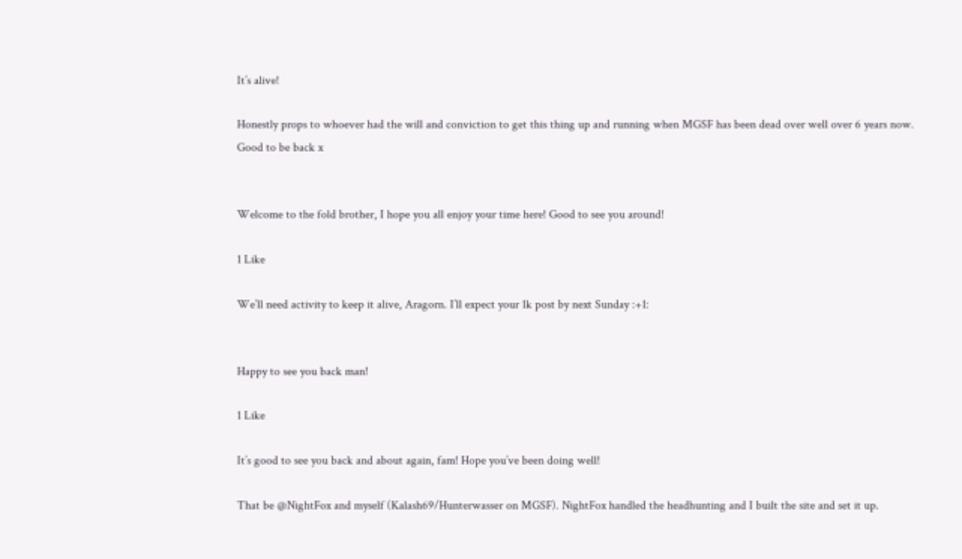It’s alive!

Honestly props to whoever had the will and conviction to get this thing up and running when MGSF has been dead over well over 6 years now. Good to be back x


Welcome to the fold brother, I hope you all enjoy your time here! Good to see you around!

1 Like

We’ll need activity to keep it alive, Aragorn. I’ll expect your 1k post by next Sunday :+1:


Happy to see you back man!

1 Like

It’s good to see you back and about again, fam! Hope you’ve been doing well!

That be @NightFox and myself (Kalash69/Hunterwasser on MGSF). NightFox handled the headhunting and I built the site and set it up.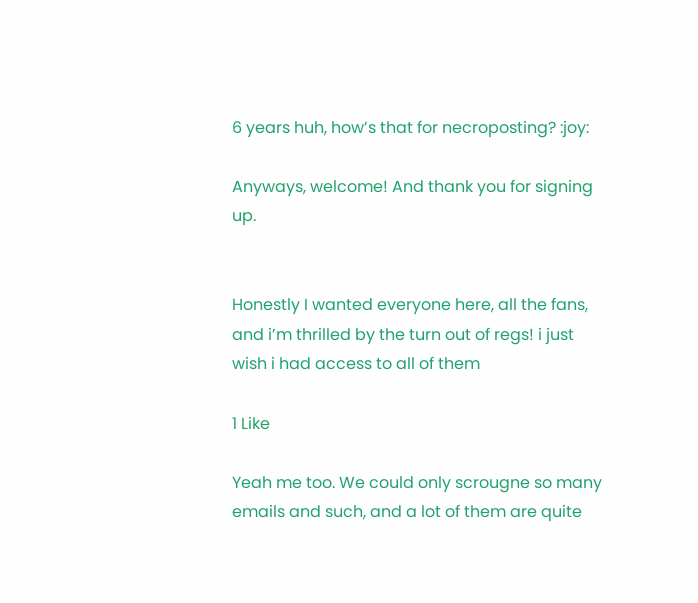6 years huh, how’s that for necroposting? :joy:

Anyways, welcome! And thank you for signing up.


Honestly I wanted everyone here, all the fans, and i’m thrilled by the turn out of regs! i just wish i had access to all of them

1 Like

Yeah me too. We could only scrougne so many emails and such, and a lot of them are quite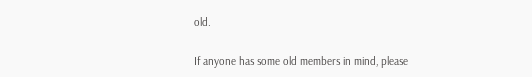old.

If anyone has some old members in mind, please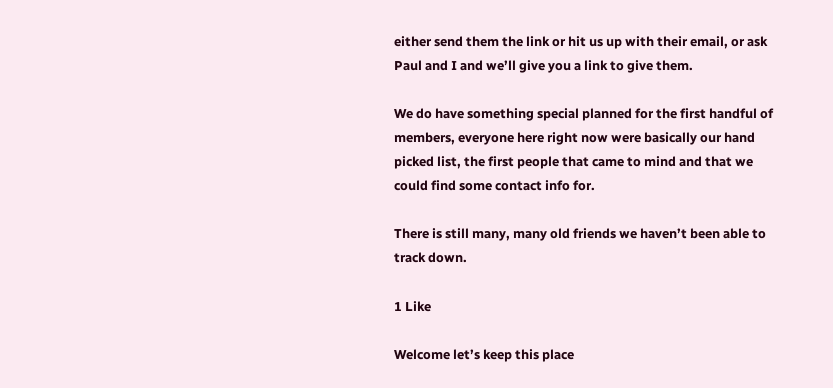either send them the link or hit us up with their email, or ask Paul and I and we’ll give you a link to give them.

We do have something special planned for the first handful of members, everyone here right now were basically our hand picked list, the first people that came to mind and that we could find some contact info for.

There is still many, many old friends we haven’t been able to track down.

1 Like

Welcome let’s keep this place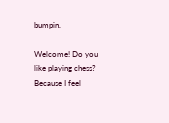bumpin.

Welcome! Do you like playing chess? Because I feel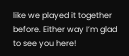like we played it together before. Either way I’m glad to see you here!